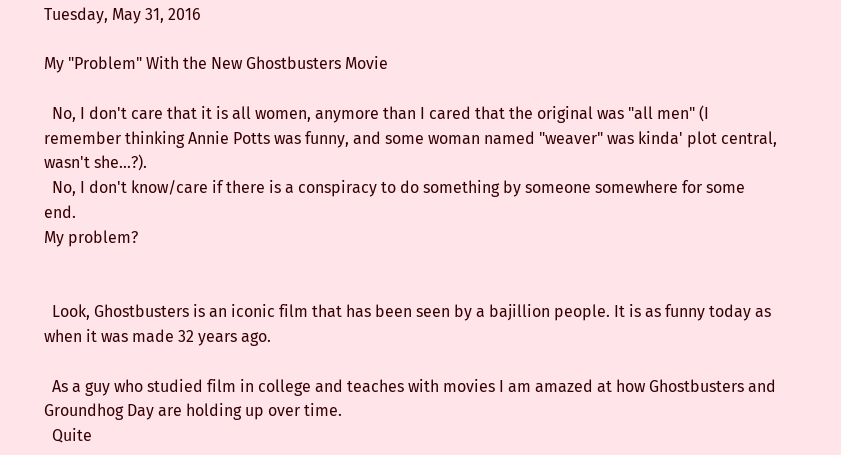Tuesday, May 31, 2016

My "Problem" With the New Ghostbusters Movie

  No, I don't care that it is all women, anymore than I cared that the original was "all men" (I remember thinking Annie Potts was funny, and some woman named "weaver" was kinda' plot central, wasn't she...?).
  No, I don't know/care if there is a conspiracy to do something by someone somewhere for some end.
My problem?


  Look, Ghostbusters is an iconic film that has been seen by a bajillion people. It is as funny today as when it was made 32 years ago.

  As a guy who studied film in college and teaches with movies I am amazed at how Ghostbusters and Groundhog Day are holding up over time.
  Quite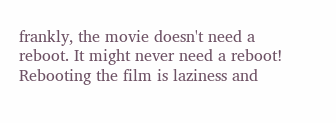frankly, the movie doesn't need a reboot. It might never need a reboot! Rebooting the film is laziness and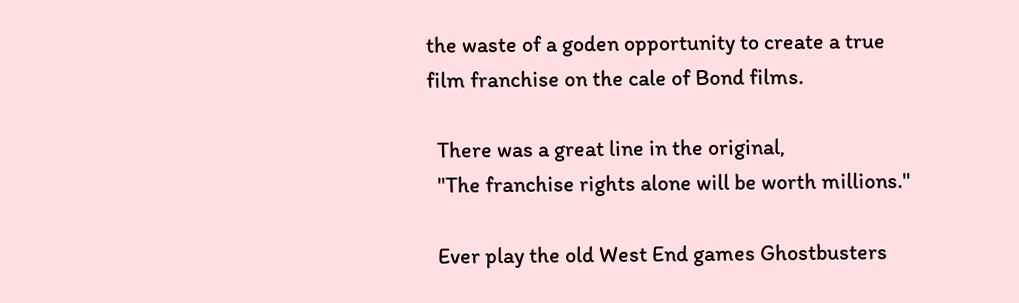the waste of a goden opportunity to create a true film franchise on the cale of Bond films.

  There was a great line in the original,
  "The franchise rights alone will be worth millions."

  Ever play the old West End games Ghostbusters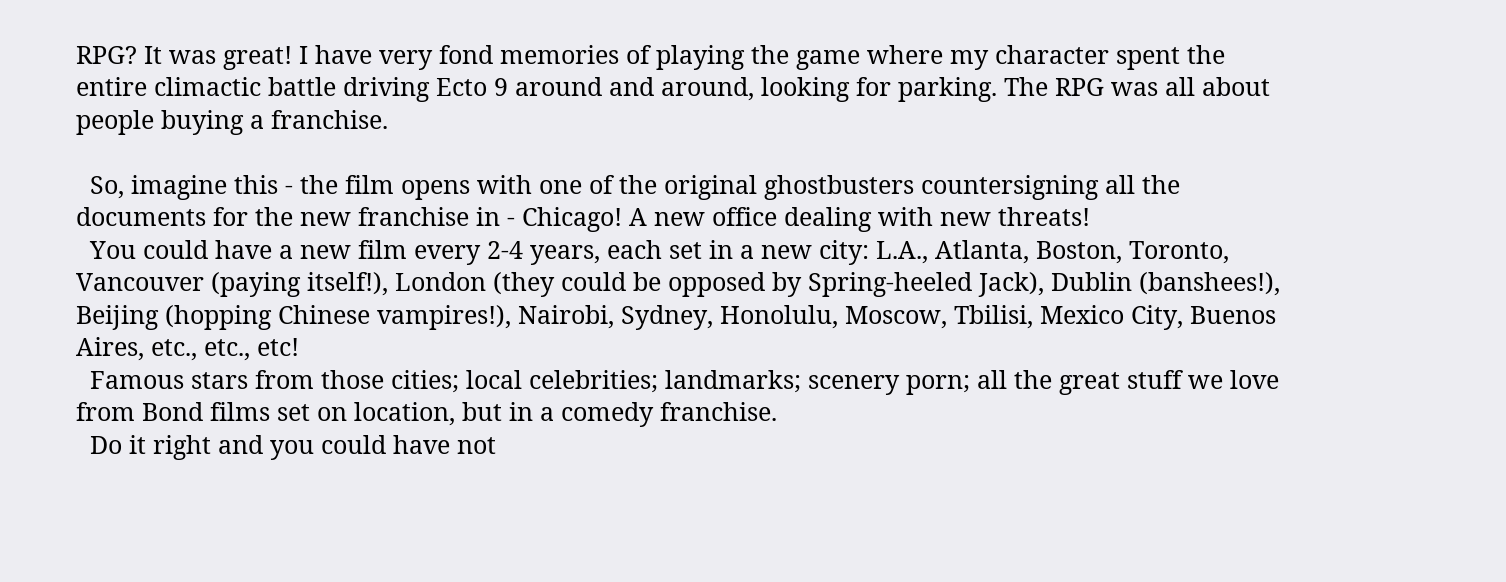RPG? It was great! I have very fond memories of playing the game where my character spent the entire climactic battle driving Ecto 9 around and around, looking for parking. The RPG was all about people buying a franchise.

  So, imagine this - the film opens with one of the original ghostbusters countersigning all the documents for the new franchise in - Chicago! A new office dealing with new threats!
  You could have a new film every 2-4 years, each set in a new city: L.A., Atlanta, Boston, Toronto, Vancouver (paying itself!), London (they could be opposed by Spring-heeled Jack), Dublin (banshees!), Beijing (hopping Chinese vampires!), Nairobi, Sydney, Honolulu, Moscow, Tbilisi, Mexico City, Buenos Aires, etc., etc., etc!
  Famous stars from those cities; local celebrities; landmarks; scenery porn; all the great stuff we love from Bond films set on location, but in a comedy franchise.
  Do it right and you could have not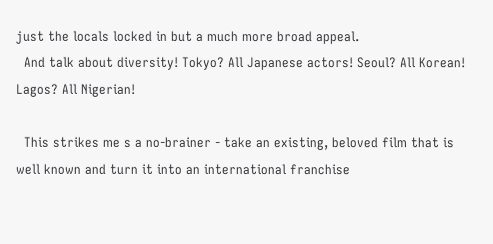just the locals locked in but a much more broad appeal.
  And talk about diversity! Tokyo? All Japanese actors! Seoul? All Korean! Lagos? All Nigerian!

  This strikes me s a no-brainer - take an existing, beloved film that is well known and turn it into an international franchise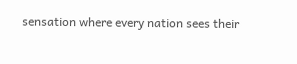sensation where every nation sees their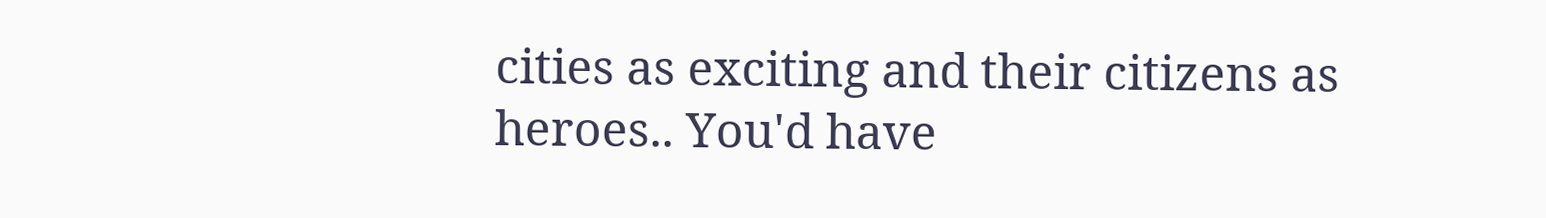cities as exciting and their citizens as heroes.. You'd have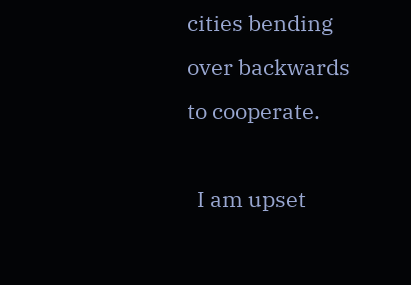cities bending over backwards to cooperate.

  I am upset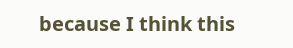because I think this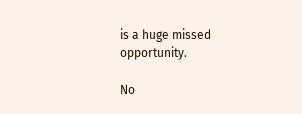is a huge missed opportunity.

No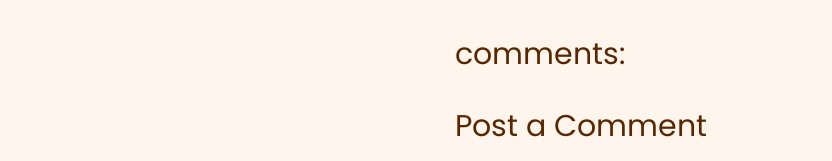comments:

Post a Comment